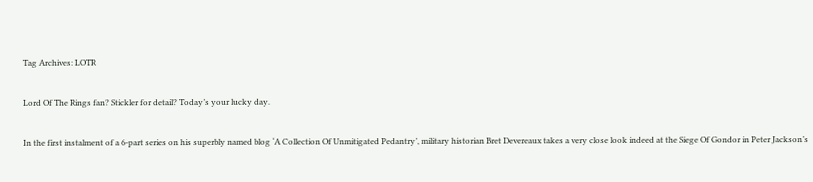Tag Archives: LOTR

Lord Of The Rings fan? Stickler for detail? Today’s your lucky day.

In the first instalment of a 6-part series on his superbly named blog ‘A Collection Of Unmitigated Pedantry’, military historian Bret Devereaux takes a very close look indeed at the Siege Of Gondor in Peter Jackson’s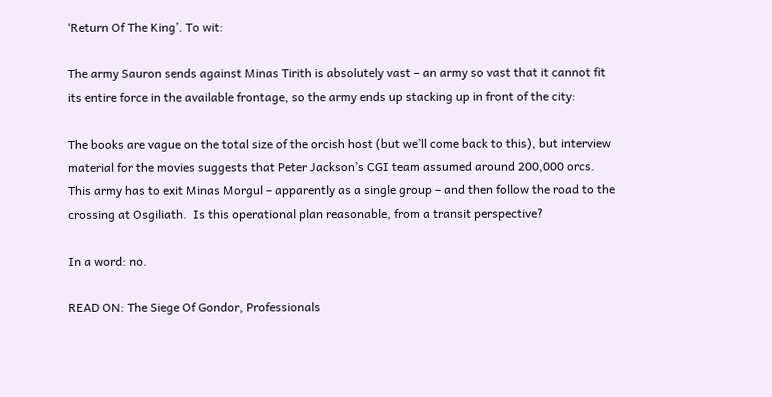‘Return Of The King’. To wit:

The army Sauron sends against Minas Tirith is absolutely vast – an army so vast that it cannot fit its entire force in the available frontage, so the army ends up stacking up in front of the city:

The books are vague on the total size of the orcish host (but we’ll come back to this), but interview material for the movies suggests that Peter Jackson’s CGI team assumed around 200,000 orcs.  This army has to exit Minas Morgul – apparently as a single group – and then follow the road to the crossing at Osgiliath.  Is this operational plan reasonable, from a transit perspective?

In a word: no.

READ ON: The Siege Of Gondor, Professionals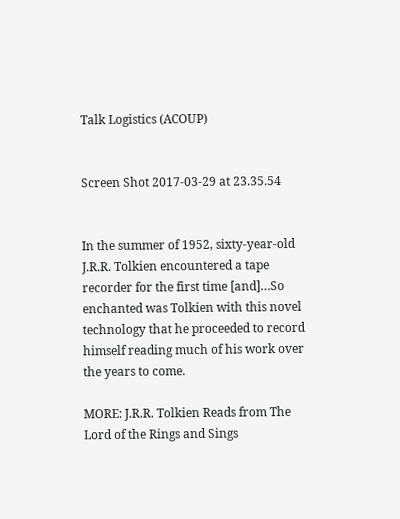Talk Logistics (ACOUP)


Screen Shot 2017-03-29 at 23.35.54


In the summer of 1952, sixty-year-old J.R.R. Tolkien encountered a tape recorder for the first time [and]…So enchanted was Tolkien with this novel technology that he proceeded to record himself reading much of his work over the years to come.

MORE: J.R.R. Tolkien Reads from The Lord of the Rings and Sings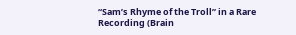“Sam’s Rhyme of the Troll” in a Rare Recording (Brain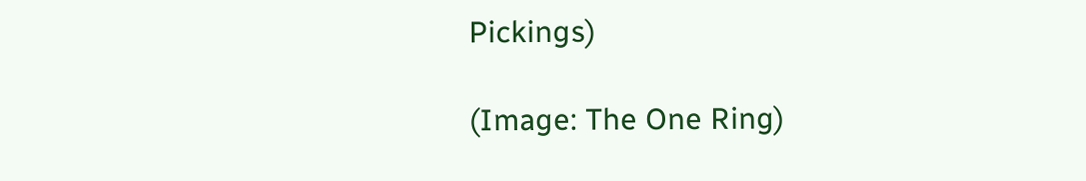Pickings)

(Image: The One Ring)